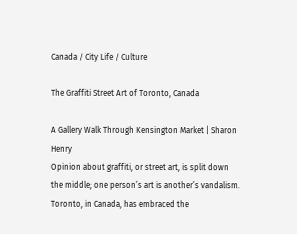Canada / City Life / Culture

The Graffiti Street Art of Toronto, Canada

A Gallery Walk Through Kensington Market | Sharon Henry
Opinion about graffiti, or street art, is split down the middle; one person’s art is another’s vandalism. Toronto, in Canada, has embraced the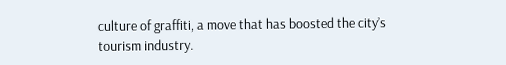culture of graffiti, a move that has boosted the city’s tourism industry.